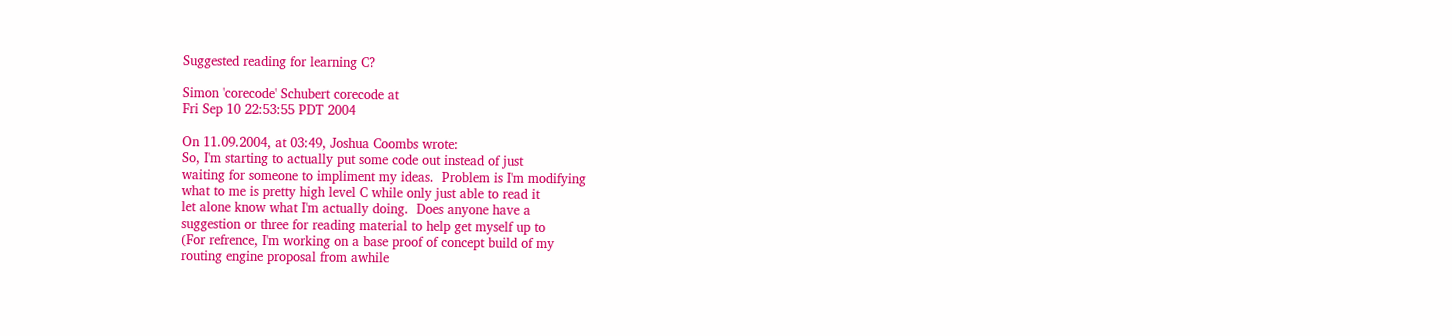Suggested reading for learning C?

Simon 'corecode' Schubert corecode at
Fri Sep 10 22:53:55 PDT 2004

On 11.09.2004, at 03:49, Joshua Coombs wrote:
So, I'm starting to actually put some code out instead of just
waiting for someone to impliment my ideas.  Problem is I'm modifying
what to me is pretty high level C while only just able to read it
let alone know what I'm actually doing.  Does anyone have a
suggestion or three for reading material to help get myself up to
(For refrence, I'm working on a base proof of concept build of my
routing engine proposal from awhile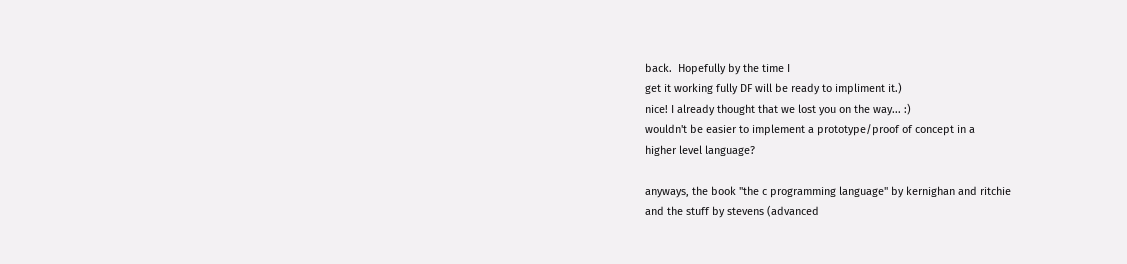back.  Hopefully by the time I
get it working fully DF will be ready to impliment it.)
nice! I already thought that we lost you on the way... :)
wouldn't be easier to implement a prototype/proof of concept in a
higher level language?

anyways, the book "the c programming language" by kernighan and ritchie
and the stuff by stevens (advanced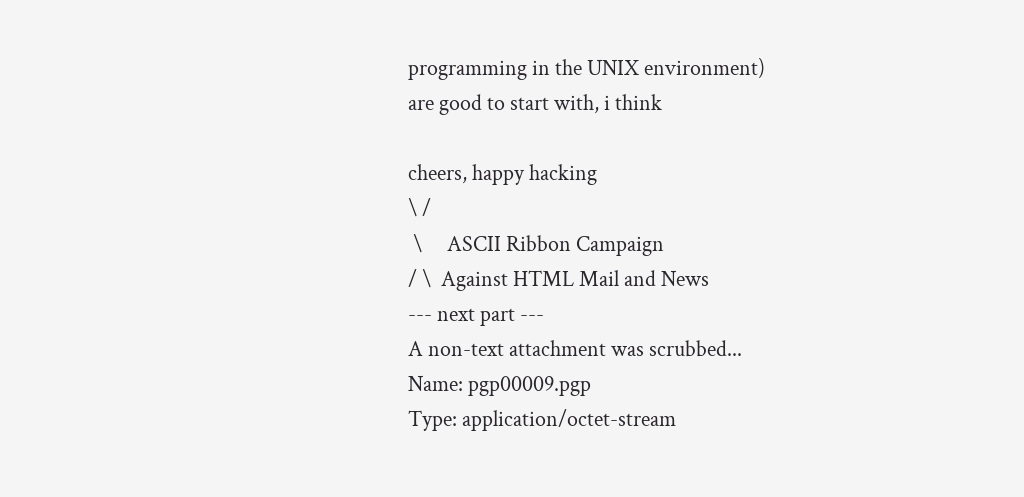programming in the UNIX environment)
are good to start with, i think

cheers, happy hacking
\ /
 \     ASCII Ribbon Campaign
/ \  Against HTML Mail and News
--- next part ---
A non-text attachment was scrubbed...
Name: pgp00009.pgp
Type: application/octet-stream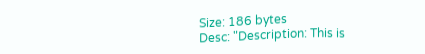Size: 186 bytes
Desc: "Description: This is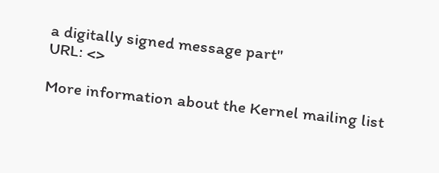a digitally signed message part"
URL: <>

More information about the Kernel mailing list